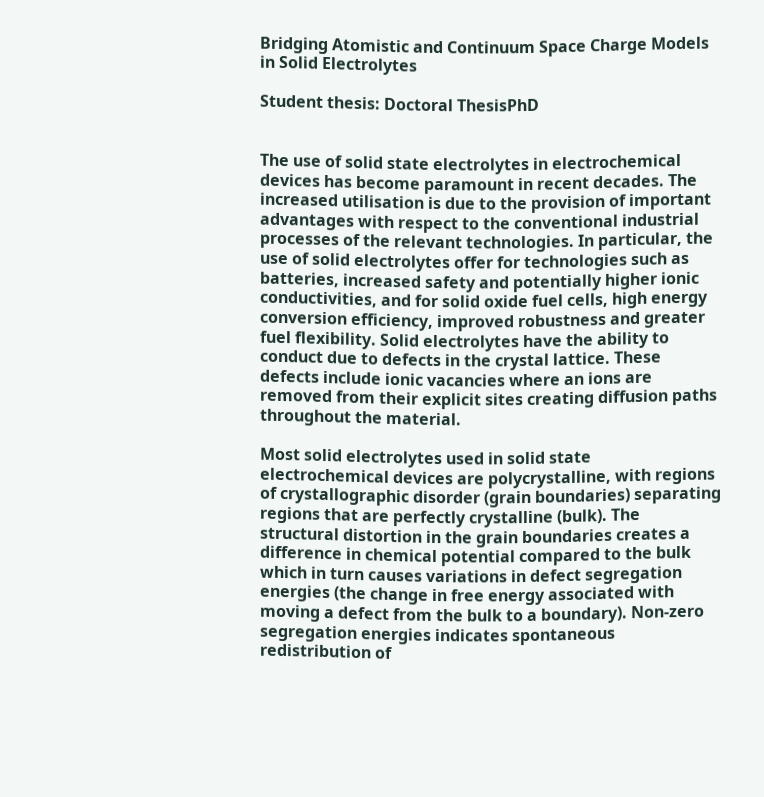Bridging Atomistic and Continuum Space Charge Models in Solid Electrolytes

Student thesis: Doctoral ThesisPhD


The use of solid state electrolytes in electrochemical devices has become paramount in recent decades. The increased utilisation is due to the provision of important advantages with respect to the conventional industrial processes of the relevant technologies. In particular, the use of solid electrolytes offer for technologies such as batteries, increased safety and potentially higher ionic conductivities, and for solid oxide fuel cells, high energy conversion efficiency, improved robustness and greater fuel flexibility. Solid electrolytes have the ability to conduct due to defects in the crystal lattice. These defects include ionic vacancies where an ions are removed from their explicit sites creating diffusion paths throughout the material.

Most solid electrolytes used in solid state electrochemical devices are polycrystalline, with regions of crystallographic disorder (grain boundaries) separating regions that are perfectly crystalline (bulk). The structural distortion in the grain boundaries creates a difference in chemical potential compared to the bulk which in turn causes variations in defect segregation energies (the change in free energy associated with moving a defect from the bulk to a boundary). Non-zero segregation energies indicates spontaneous redistribution of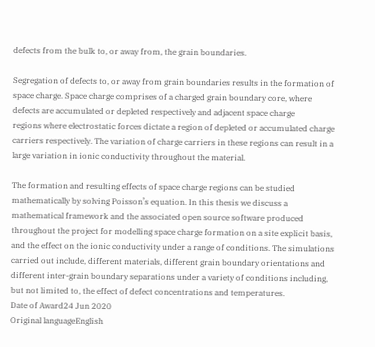defects from the bulk to, or away from, the grain boundaries.

Segregation of defects to, or away from grain boundaries results in the formation of space charge. Space charge comprises of a charged grain boundary core, where defects are accumulated or depleted respectively and adjacent space charge
regions where electrostatic forces dictate a region of depleted or accumulated charge carriers respectively. The variation of charge carriers in these regions can result in a large variation in ionic conductivity throughout the material.

The formation and resulting effects of space charge regions can be studied mathematically by solving Poisson’s equation. In this thesis we discuss a mathematical framework and the associated open source software produced throughout the project for modelling space charge formation on a site explicit basis, and the effect on the ionic conductivity under a range of conditions. The simulations carried out include, different materials, different grain boundary orientations and different inter-grain boundary separations under a variety of conditions including, but not limited to, the effect of defect concentrations and temperatures.
Date of Award24 Jun 2020
Original languageEnglish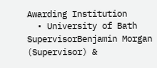Awarding Institution
  • University of Bath
SupervisorBenjamin Morgan (Supervisor) &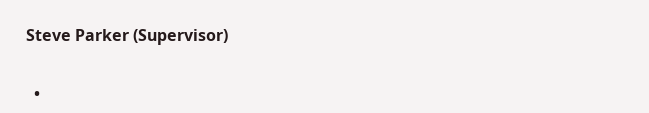Steve Parker (Supervisor)


  •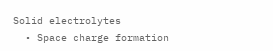Solid electrolytes
  • Space charge formation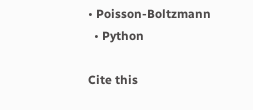• Poisson-Boltzmann
  • Python

Cite this